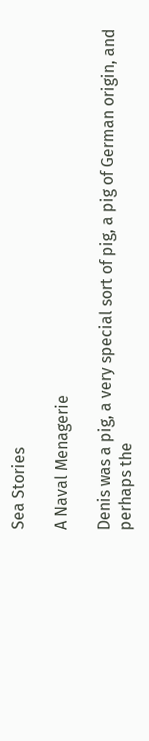Sea Stories

A Naval Menagerie

Denis was a pig, a very special sort of pig, a pig of German origin, and perhaps the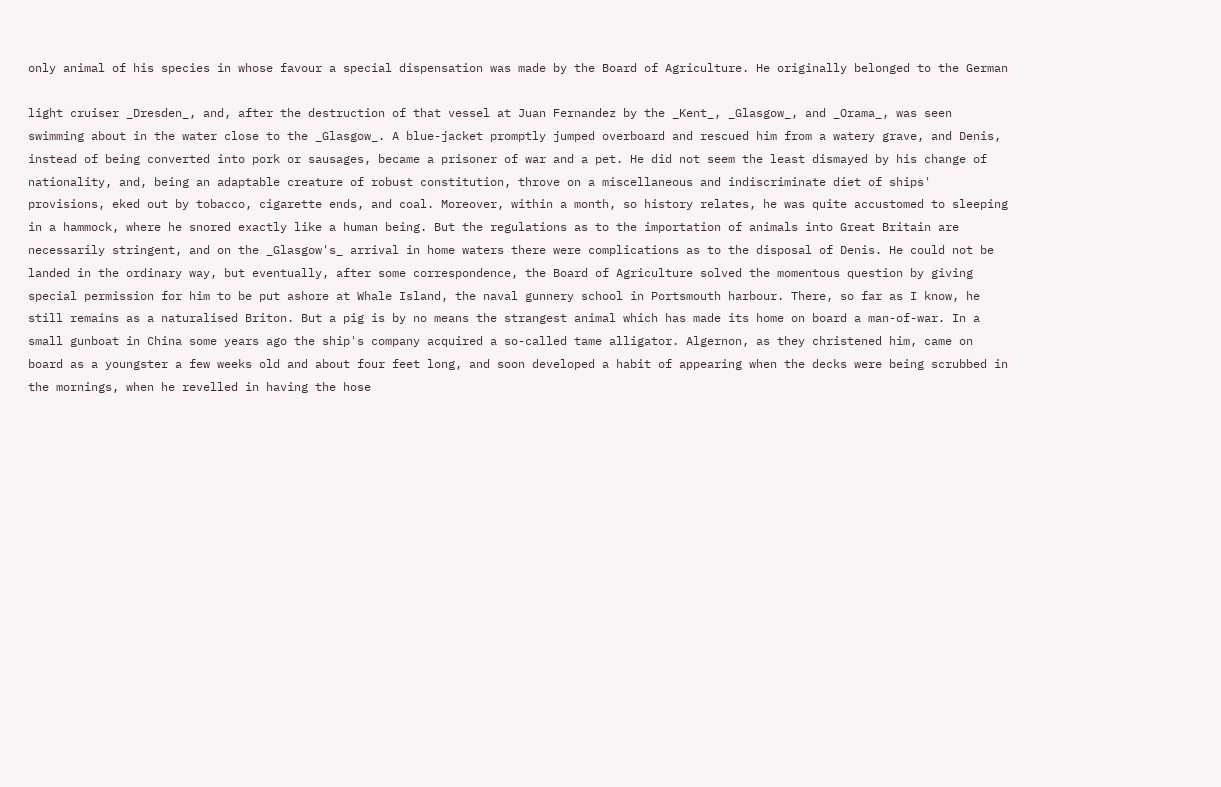only animal of his species in whose favour a special dispensation was made by the Board of Agriculture. He originally belonged to the German

light cruiser _Dresden_, and, after the destruction of that vessel at Juan Fernandez by the _Kent_, _Glasgow_, and _Orama_, was seen swimming about in the water close to the _Glasgow_. A blue-jacket promptly jumped overboard and rescued him from a watery grave, and Denis, instead of being converted into pork or sausages, became a prisoner of war and a pet. He did not seem the least dismayed by his change of nationality, and, being an adaptable creature of robust constitution, throve on a miscellaneous and indiscriminate diet of ships' provisions, eked out by tobacco, cigarette ends, and coal. Moreover, within a month, so history relates, he was quite accustomed to sleeping in a hammock, where he snored exactly like a human being. But the regulations as to the importation of animals into Great Britain are necessarily stringent, and on the _Glasgow's_ arrival in home waters there were complications as to the disposal of Denis. He could not be landed in the ordinary way, but eventually, after some correspondence, the Board of Agriculture solved the momentous question by giving special permission for him to be put ashore at Whale Island, the naval gunnery school in Portsmouth harbour. There, so far as I know, he still remains as a naturalised Briton. But a pig is by no means the strangest animal which has made its home on board a man-of-war. In a small gunboat in China some years ago the ship's company acquired a so-called tame alligator. Algernon, as they christened him, came on board as a youngster a few weeks old and about four feet long, and soon developed a habit of appearing when the decks were being scrubbed in the mornings, when he revelled in having the hose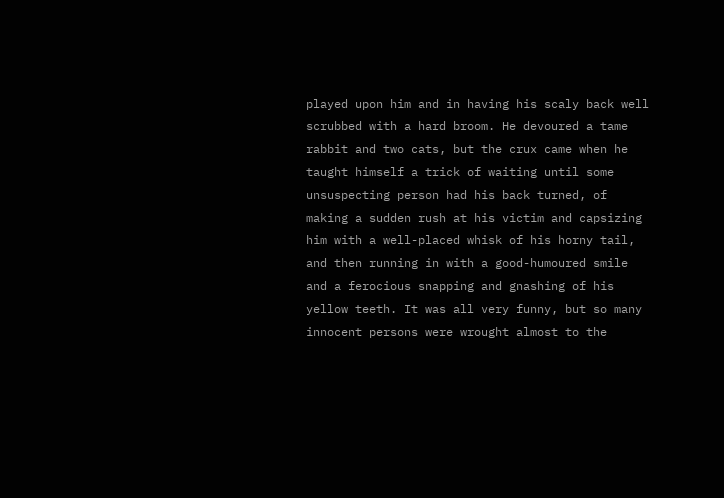played upon him and in having his scaly back well scrubbed with a hard broom. He devoured a tame rabbit and two cats, but the crux came when he taught himself a trick of waiting until some unsuspecting person had his back turned, of making a sudden rush at his victim and capsizing him with a well-placed whisk of his horny tail, and then running in with a good-humoured smile and a ferocious snapping and gnashing of his yellow teeth. It was all very funny, but so many innocent persons were wrought almost to the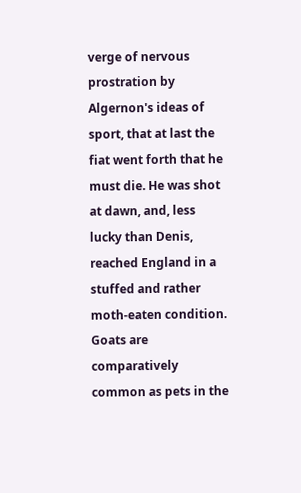verge of nervous prostration by Algernon's ideas of sport, that at last the fiat went forth that he must die. He was shot at dawn, and, less lucky than Denis, reached England in a stuffed and rather moth-eaten condition. Goats are comparatively common as pets in the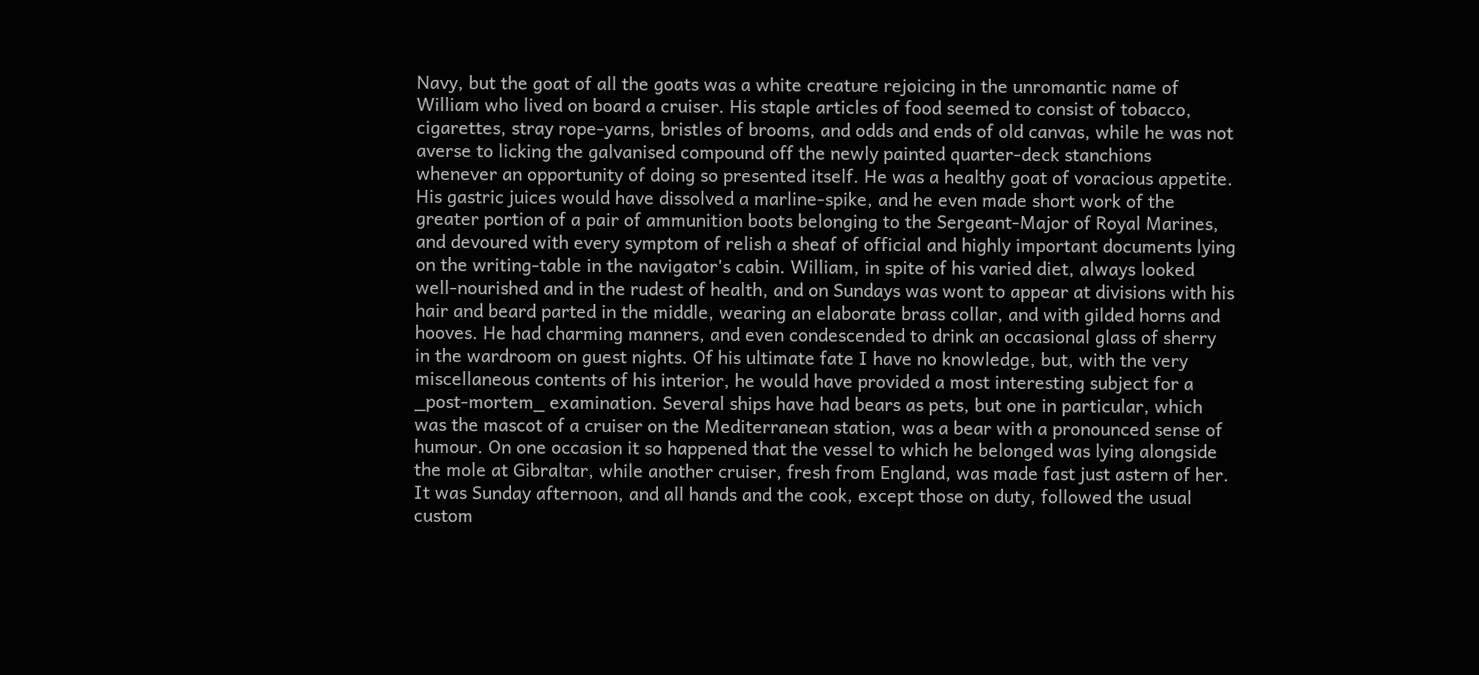Navy, but the goat of all the goats was a white creature rejoicing in the unromantic name of William who lived on board a cruiser. His staple articles of food seemed to consist of tobacco, cigarettes, stray rope-yarns, bristles of brooms, and odds and ends of old canvas, while he was not averse to licking the galvanised compound off the newly painted quarter-deck stanchions whenever an opportunity of doing so presented itself. He was a healthy goat of voracious appetite. His gastric juices would have dissolved a marline-spike, and he even made short work of the greater portion of a pair of ammunition boots belonging to the Sergeant-Major of Royal Marines, and devoured with every symptom of relish a sheaf of official and highly important documents lying on the writing-table in the navigator's cabin. William, in spite of his varied diet, always looked well-nourished and in the rudest of health, and on Sundays was wont to appear at divisions with his hair and beard parted in the middle, wearing an elaborate brass collar, and with gilded horns and hooves. He had charming manners, and even condescended to drink an occasional glass of sherry in the wardroom on guest nights. Of his ultimate fate I have no knowledge, but, with the very miscellaneous contents of his interior, he would have provided a most interesting subject for a _post-mortem_ examination. Several ships have had bears as pets, but one in particular, which was the mascot of a cruiser on the Mediterranean station, was a bear with a pronounced sense of humour. On one occasion it so happened that the vessel to which he belonged was lying alongside the mole at Gibraltar, while another cruiser, fresh from England, was made fast just astern of her. It was Sunday afternoon, and all hands and the cook, except those on duty, followed the usual custom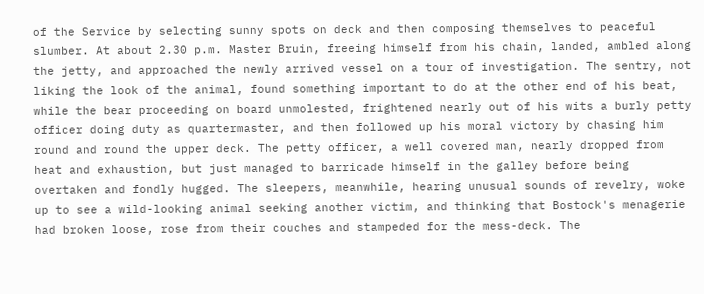of the Service by selecting sunny spots on deck and then composing themselves to peaceful slumber. At about 2.30 p.m. Master Bruin, freeing himself from his chain, landed, ambled along the jetty, and approached the newly arrived vessel on a tour of investigation. The sentry, not liking the look of the animal, found something important to do at the other end of his beat, while the bear proceeding on board unmolested, frightened nearly out of his wits a burly petty officer doing duty as quartermaster, and then followed up his moral victory by chasing him round and round the upper deck. The petty officer, a well covered man, nearly dropped from heat and exhaustion, but just managed to barricade himself in the galley before being overtaken and fondly hugged. The sleepers, meanwhile, hearing unusual sounds of revelry, woke up to see a wild-looking animal seeking another victim, and thinking that Bostock's menagerie had broken loose, rose from their couches and stampeded for the mess-deck. The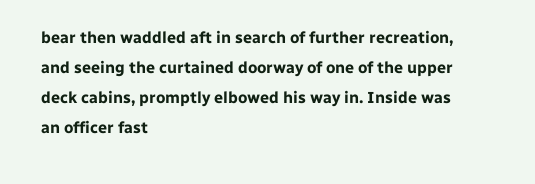bear then waddled aft in search of further recreation, and seeing the curtained doorway of one of the upper deck cabins, promptly elbowed his way in. Inside was an officer fast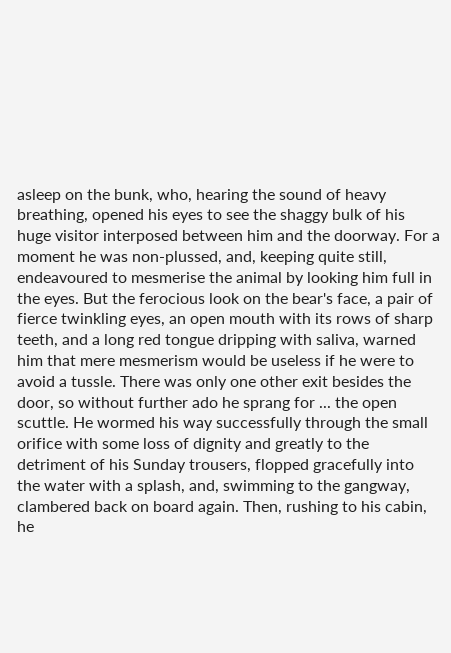asleep on the bunk, who, hearing the sound of heavy breathing, opened his eyes to see the shaggy bulk of his huge visitor interposed between him and the doorway. For a moment he was non-plussed, and, keeping quite still, endeavoured to mesmerise the animal by looking him full in the eyes. But the ferocious look on the bear's face, a pair of fierce twinkling eyes, an open mouth with its rows of sharp teeth, and a long red tongue dripping with saliva, warned him that mere mesmerism would be useless if he were to avoid a tussle. There was only one other exit besides the door, so without further ado he sprang for ... the open scuttle. He wormed his way successfully through the small orifice with some loss of dignity and greatly to the detriment of his Sunday trousers, flopped gracefully into the water with a splash, and, swimming to the gangway, clambered back on board again. Then, rushing to his cabin, he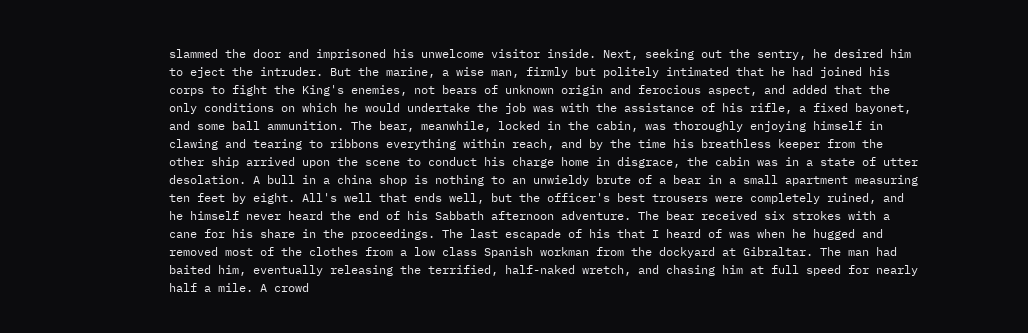slammed the door and imprisoned his unwelcome visitor inside. Next, seeking out the sentry, he desired him to eject the intruder. But the marine, a wise man, firmly but politely intimated that he had joined his corps to fight the King's enemies, not bears of unknown origin and ferocious aspect, and added that the only conditions on which he would undertake the job was with the assistance of his rifle, a fixed bayonet, and some ball ammunition. The bear, meanwhile, locked in the cabin, was thoroughly enjoying himself in clawing and tearing to ribbons everything within reach, and by the time his breathless keeper from the other ship arrived upon the scene to conduct his charge home in disgrace, the cabin was in a state of utter desolation. A bull in a china shop is nothing to an unwieldy brute of a bear in a small apartment measuring ten feet by eight. All's well that ends well, but the officer's best trousers were completely ruined, and he himself never heard the end of his Sabbath afternoon adventure. The bear received six strokes with a cane for his share in the proceedings. The last escapade of his that I heard of was when he hugged and removed most of the clothes from a low class Spanish workman from the dockyard at Gibraltar. The man had baited him, eventually releasing the terrified, half-naked wretch, and chasing him at full speed for nearly half a mile. A crowd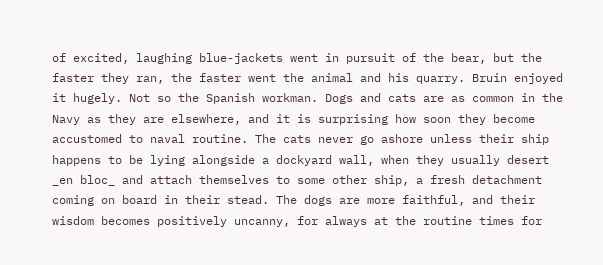of excited, laughing blue-jackets went in pursuit of the bear, but the faster they ran, the faster went the animal and his quarry. Bruin enjoyed it hugely. Not so the Spanish workman. Dogs and cats are as common in the Navy as they are elsewhere, and it is surprising how soon they become accustomed to naval routine. The cats never go ashore unless their ship happens to be lying alongside a dockyard wall, when they usually desert _en bloc_ and attach themselves to some other ship, a fresh detachment coming on board in their stead. The dogs are more faithful, and their wisdom becomes positively uncanny, for always at the routine times for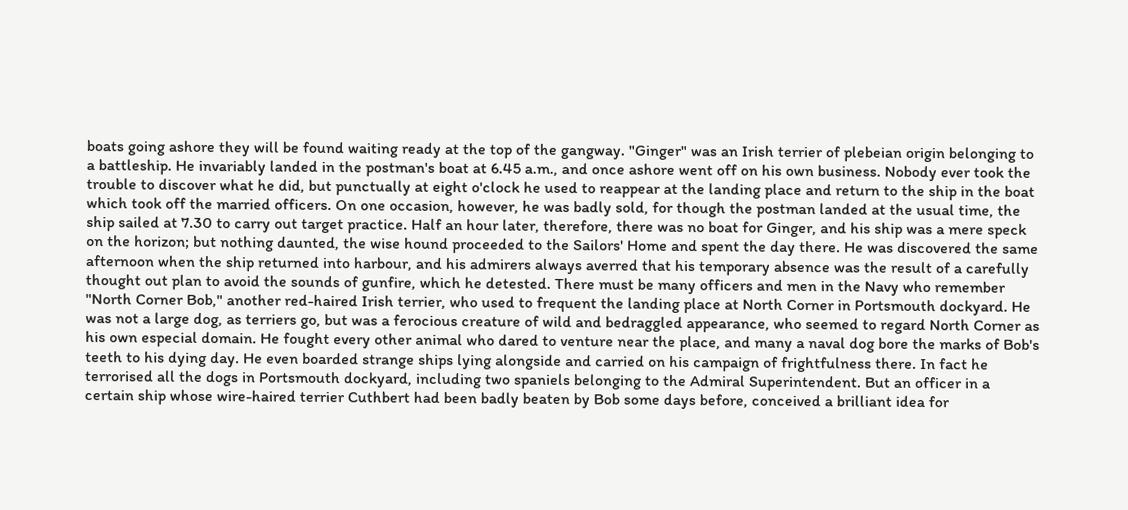boats going ashore they will be found waiting ready at the top of the gangway. "Ginger" was an Irish terrier of plebeian origin belonging to a battleship. He invariably landed in the postman's boat at 6.45 a.m., and once ashore went off on his own business. Nobody ever took the trouble to discover what he did, but punctually at eight o'clock he used to reappear at the landing place and return to the ship in the boat which took off the married officers. On one occasion, however, he was badly sold, for though the postman landed at the usual time, the ship sailed at 7.30 to carry out target practice. Half an hour later, therefore, there was no boat for Ginger, and his ship was a mere speck on the horizon; but nothing daunted, the wise hound proceeded to the Sailors' Home and spent the day there. He was discovered the same afternoon when the ship returned into harbour, and his admirers always averred that his temporary absence was the result of a carefully thought out plan to avoid the sounds of gunfire, which he detested. There must be many officers and men in the Navy who remember "North Corner Bob," another red-haired Irish terrier, who used to frequent the landing place at North Corner in Portsmouth dockyard. He was not a large dog, as terriers go, but was a ferocious creature of wild and bedraggled appearance, who seemed to regard North Corner as his own especial domain. He fought every other animal who dared to venture near the place, and many a naval dog bore the marks of Bob's teeth to his dying day. He even boarded strange ships lying alongside and carried on his campaign of frightfulness there. In fact he terrorised all the dogs in Portsmouth dockyard, including two spaniels belonging to the Admiral Superintendent. But an officer in a certain ship whose wire-haired terrier Cuthbert had been badly beaten by Bob some days before, conceived a brilliant idea for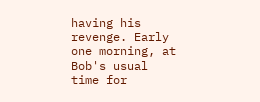having his revenge. Early one morning, at Bob's usual time for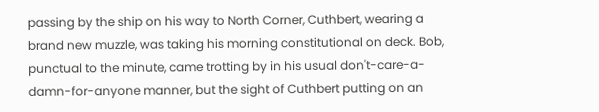passing by the ship on his way to North Corner, Cuthbert, wearing a brand new muzzle, was taking his morning constitutional on deck. Bob, punctual to the minute, came trotting by in his usual don't-care-a-damn-for-anyone manner, but the sight of Cuthbert putting on an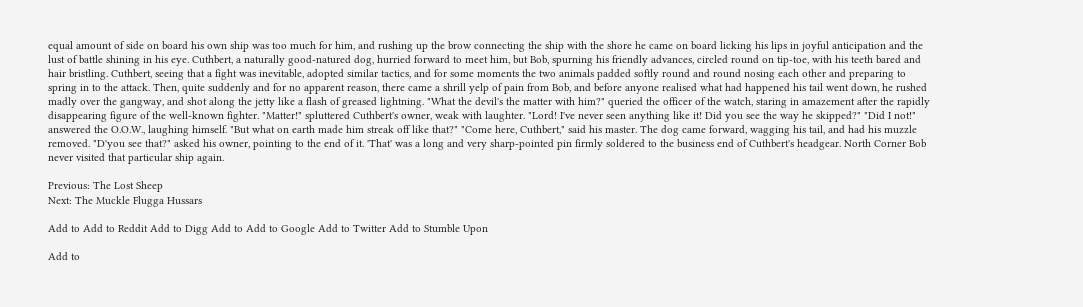equal amount of side on board his own ship was too much for him, and rushing up the brow connecting the ship with the shore he came on board licking his lips in joyful anticipation and the lust of battle shining in his eye. Cuthbert, a naturally good-natured dog, hurried forward to meet him, but Bob, spurning his friendly advances, circled round on tip-toe, with his teeth bared and hair bristling. Cuthbert, seeing that a fight was inevitable, adopted similar tactics, and for some moments the two animals padded softly round and round nosing each other and preparing to spring in to the attack. Then, quite suddenly and for no apparent reason, there came a shrill yelp of pain from Bob, and before anyone realised what had happened his tail went down, he rushed madly over the gangway, and shot along the jetty like a flash of greased lightning. "What the devil's the matter with him?" queried the officer of the watch, staring in amazement after the rapidly disappearing figure of the well-known fighter. "Matter!" spluttered Cuthbert's owner, weak with laughter. "Lord! I've never seen anything like it! Did you see the way he skipped?" "Did I not!" answered the O.O.W., laughing himself. "But what on earth made him streak off like that?" "Come here, Cuthbert," said his master. The dog came forward, wagging his tail, and had his muzzle removed. "D'you see that?" asked his owner, pointing to the end of it. 'That' was a long and very sharp-pointed pin firmly soldered to the business end of Cuthbert's headgear. North Corner Bob never visited that particular ship again.

Previous: The Lost Sheep
Next: The Muckle Flugga Hussars

Add to Add to Reddit Add to Digg Add to Add to Google Add to Twitter Add to Stumble Upon

Add to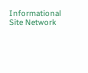Informational Site Network